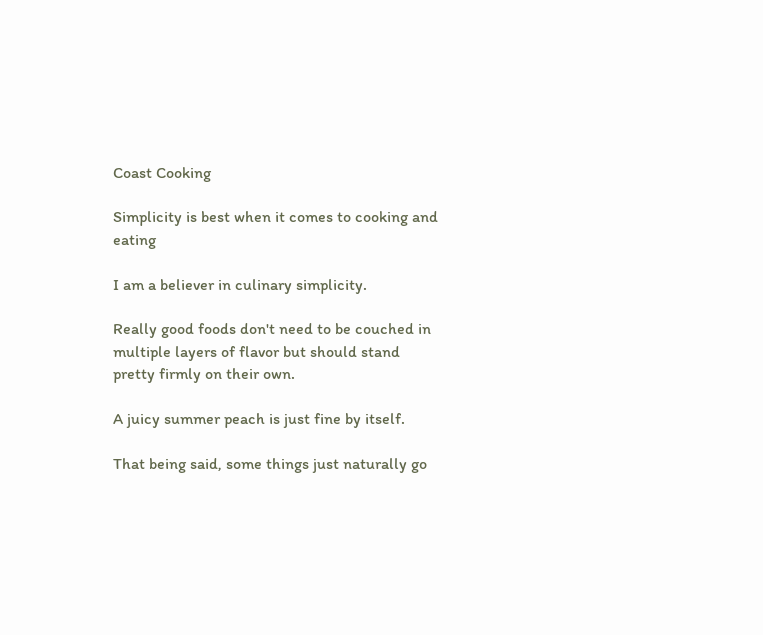Coast Cooking

Simplicity is best when it comes to cooking and eating

I am a believer in culinary simplicity.

Really good foods don't need to be couched in multiple layers of flavor but should stand pretty firmly on their own.

A juicy summer peach is just fine by itself.

That being said, some things just naturally go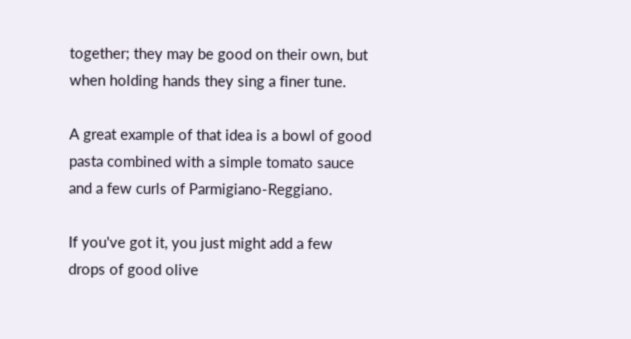together; they may be good on their own, but when holding hands they sing a finer tune.

A great example of that idea is a bowl of good pasta combined with a simple tomato sauce and a few curls of Parmigiano-Reggiano.

If you've got it, you just might add a few drops of good olive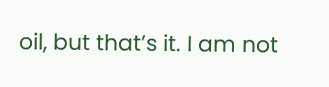oil, but that’s it. I am not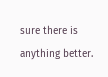sure there is anything better.